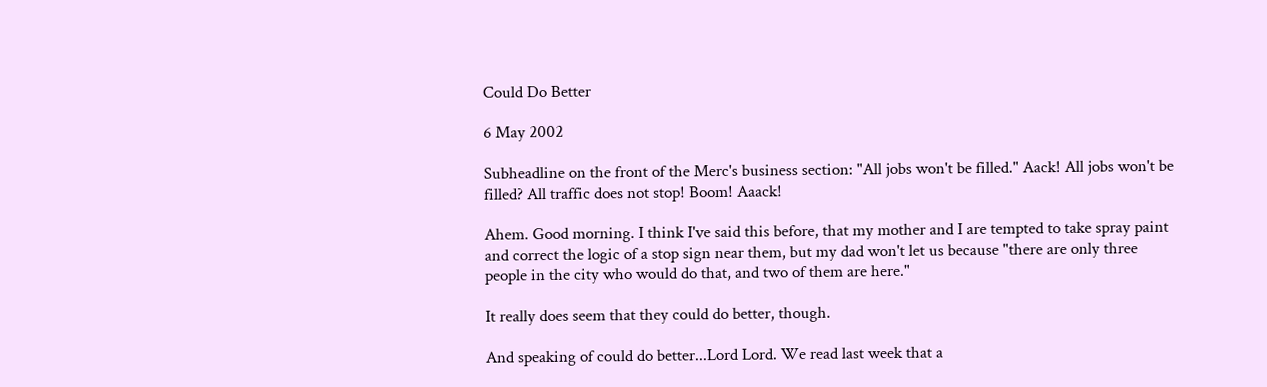Could Do Better

6 May 2002

Subheadline on the front of the Merc's business section: "All jobs won't be filled." Aack! All jobs won't be filled? All traffic does not stop! Boom! Aaack!

Ahem. Good morning. I think I've said this before, that my mother and I are tempted to take spray paint and correct the logic of a stop sign near them, but my dad won't let us because "there are only three people in the city who would do that, and two of them are here."

It really does seem that they could do better, though.

And speaking of could do better...Lord Lord. We read last week that a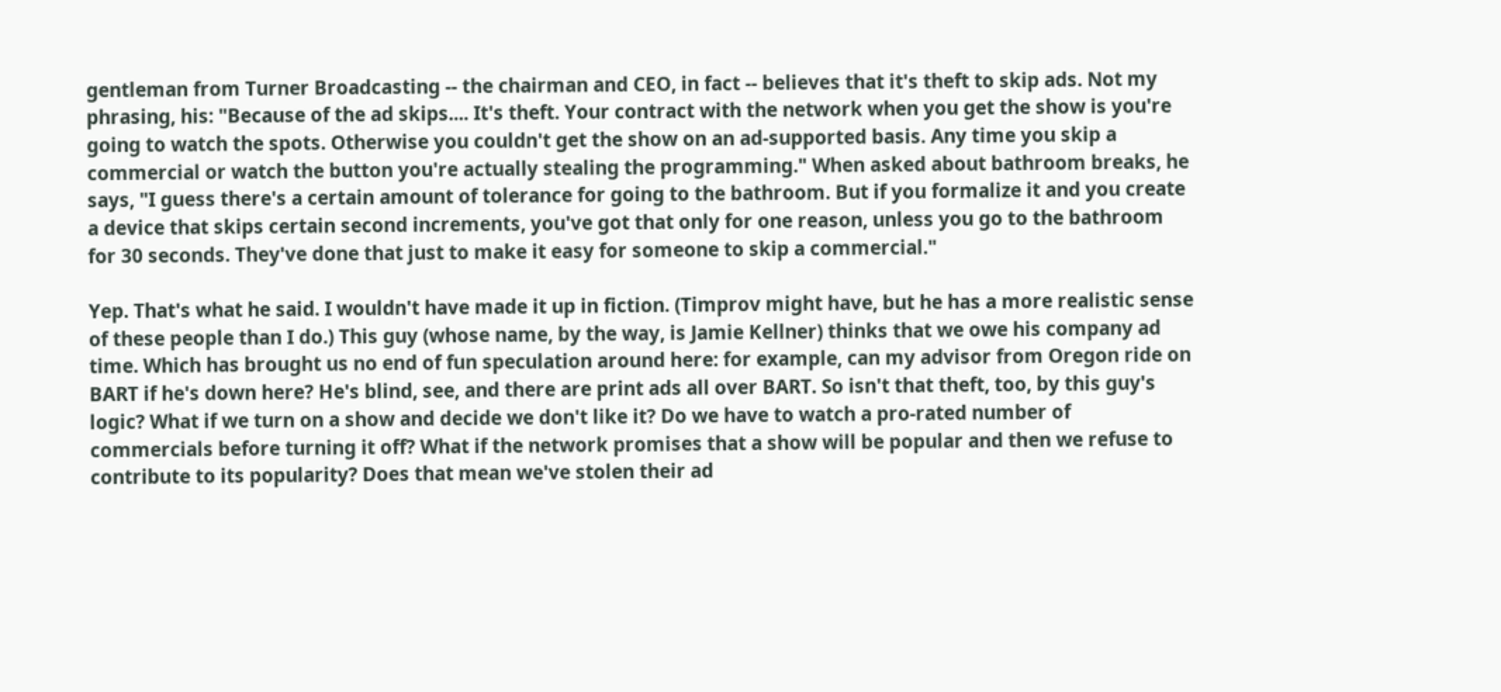gentleman from Turner Broadcasting -- the chairman and CEO, in fact -- believes that it's theft to skip ads. Not my phrasing, his: "Because of the ad skips.... It's theft. Your contract with the network when you get the show is you're going to watch the spots. Otherwise you couldn't get the show on an ad-supported basis. Any time you skip a commercial or watch the button you're actually stealing the programming." When asked about bathroom breaks, he says, "I guess there's a certain amount of tolerance for going to the bathroom. But if you formalize it and you create a device that skips certain second increments, you've got that only for one reason, unless you go to the bathroom for 30 seconds. They've done that just to make it easy for someone to skip a commercial."

Yep. That's what he said. I wouldn't have made it up in fiction. (Timprov might have, but he has a more realistic sense of these people than I do.) This guy (whose name, by the way, is Jamie Kellner) thinks that we owe his company ad time. Which has brought us no end of fun speculation around here: for example, can my advisor from Oregon ride on BART if he's down here? He's blind, see, and there are print ads all over BART. So isn't that theft, too, by this guy's logic? What if we turn on a show and decide we don't like it? Do we have to watch a pro-rated number of commercials before turning it off? What if the network promises that a show will be popular and then we refuse to contribute to its popularity? Does that mean we've stolen their ad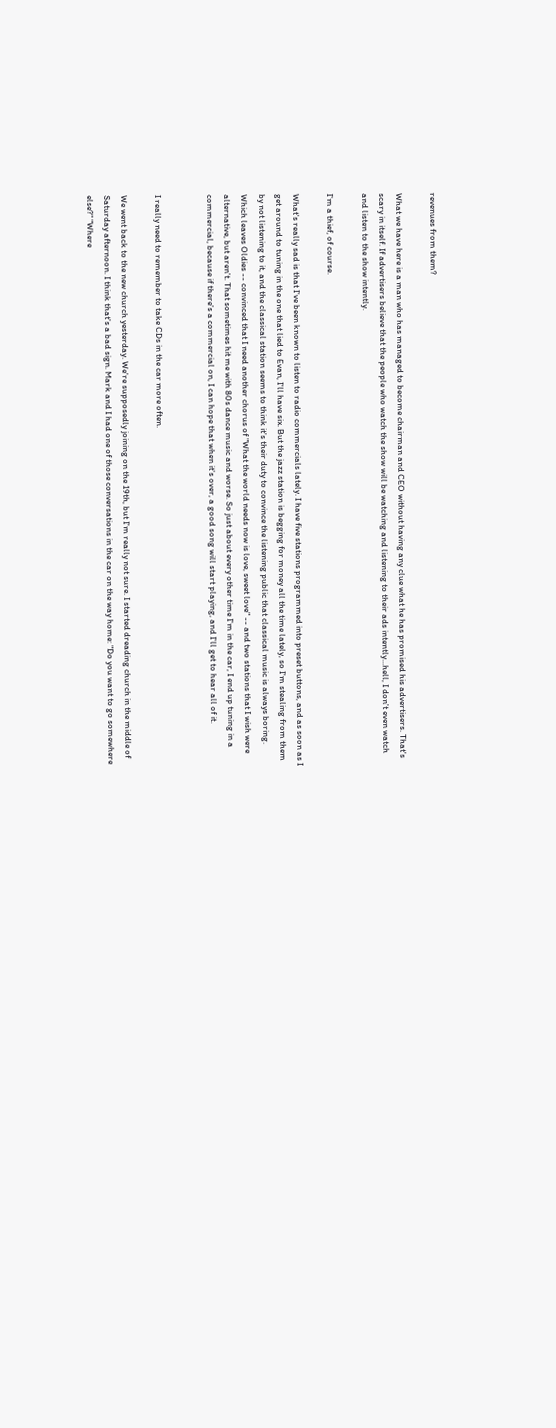revenues from them?

What we have here is a man who has managed to become chairman and CEO without having any clue what he has promised his advertisers. That's scary in itself. If advertisers believe that the people who watch the show will be watching and listening to their ads intently...hell, I don't even watch and listen to the show intently.

I'm a thief, of course.

What's really sad is that I've been known to listen to radio commercials lately. I have five stations programmed into preset buttons, and as soon as I get around to tuning in the one that lied to Evan, I'll have six. But the jazz station is begging for money all the time lately, so I'm stealing from them by not listening to it, and the classical station seems to think it's their duty to convince the listening public that classical music is always boring. Which leaves Oldies -- convinced that I need another chorus of "What the world needs now is love, sweet love" -- and two stations that I wish were alternative, but aren't. That sometimes hit me with 80s dance music and worse. So just about every other time I'm in the car, I end up tuning in a commercial, because if there's a commercial on, I can hope that when it's over, a good song will start playing, and I'll get to hear all of it.


I really need to remember to take CDs in the car more often.

We went back to the new church yesterday. We're supposedly joining on the 19th, but I'm really not sure. I started dreading church in the middle of Saturday afternoon. I think that's a bad sign. Mark and I had one of those conversations in the car on the way home: "Do you want to go somewhere else?" "Where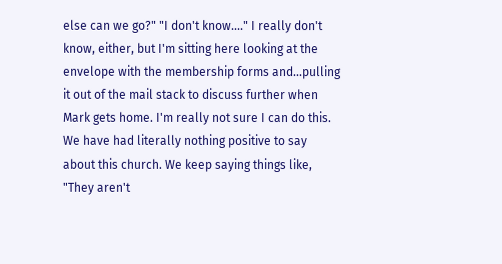else can we go?" "I don't know...." I really don't know, either, but I'm sitting here looking at the envelope with the membership forms and...pulling it out of the mail stack to discuss further when Mark gets home. I'm really not sure I can do this. We have had literally nothing positive to say about this church. We keep saying things like, "They aren't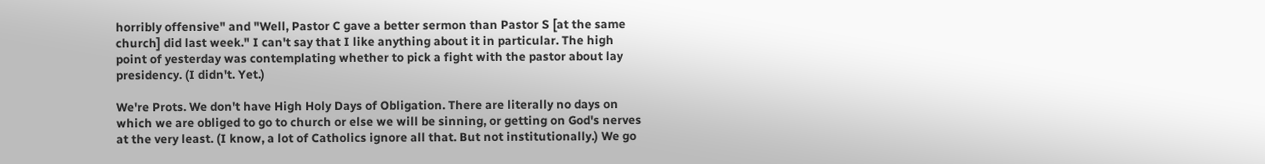horribly offensive" and "Well, Pastor C gave a better sermon than Pastor S [at the same church] did last week." I can't say that I like anything about it in particular. The high point of yesterday was contemplating whether to pick a fight with the pastor about lay presidency. (I didn't. Yet.)

We're Prots. We don't have High Holy Days of Obligation. There are literally no days on which we are obliged to go to church or else we will be sinning, or getting on God's nerves at the very least. (I know, a lot of Catholics ignore all that. But not institutionally.) We go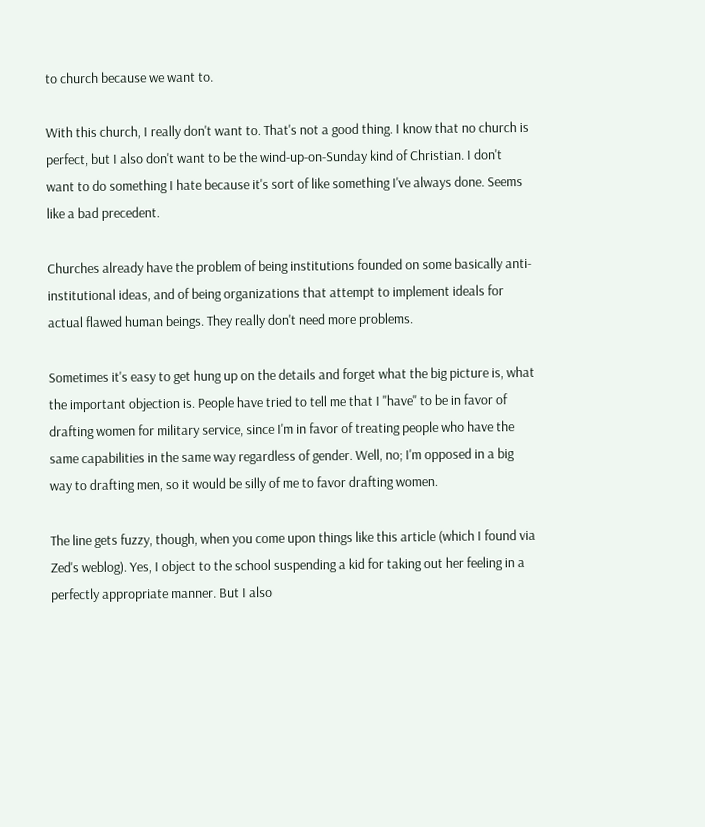to church because we want to.

With this church, I really don't want to. That's not a good thing. I know that no church is perfect, but I also don't want to be the wind-up-on-Sunday kind of Christian. I don't want to do something I hate because it's sort of like something I've always done. Seems like a bad precedent.

Churches already have the problem of being institutions founded on some basically anti-institutional ideas, and of being organizations that attempt to implement ideals for actual flawed human beings. They really don't need more problems.

Sometimes it's easy to get hung up on the details and forget what the big picture is, what the important objection is. People have tried to tell me that I "have" to be in favor of drafting women for military service, since I'm in favor of treating people who have the same capabilities in the same way regardless of gender. Well, no; I'm opposed in a big way to drafting men, so it would be silly of me to favor drafting women.

The line gets fuzzy, though, when you come upon things like this article (which I found via Zed's weblog). Yes, I object to the school suspending a kid for taking out her feeling in a perfectly appropriate manner. But I also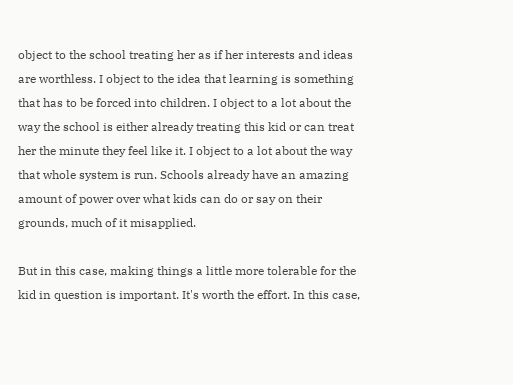object to the school treating her as if her interests and ideas are worthless. I object to the idea that learning is something that has to be forced into children. I object to a lot about the way the school is either already treating this kid or can treat her the minute they feel like it. I object to a lot about the way that whole system is run. Schools already have an amazing amount of power over what kids can do or say on their grounds, much of it misapplied.

But in this case, making things a little more tolerable for the kid in question is important. It's worth the effort. In this case,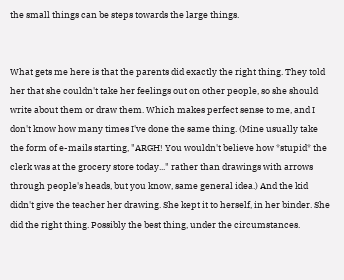the small things can be steps towards the large things.


What gets me here is that the parents did exactly the right thing. They told her that she couldn't take her feelings out on other people, so she should write about them or draw them. Which makes perfect sense to me, and I don't know how many times I've done the same thing. (Mine usually take the form of e-mails starting, "ARGH! You wouldn't believe how *stupid* the clerk was at the grocery store today..." rather than drawings with arrows through people's heads, but you know, same general idea.) And the kid didn't give the teacher her drawing. She kept it to herself, in her binder. She did the right thing. Possibly the best thing, under the circumstances.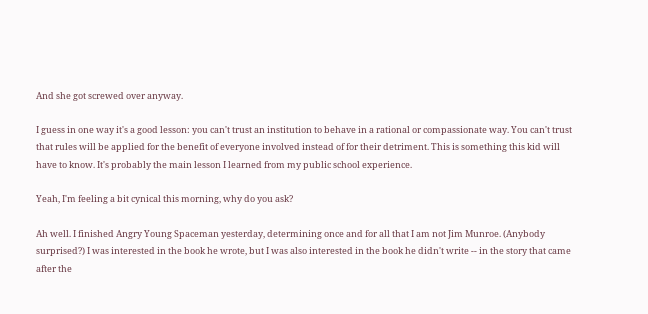And she got screwed over anyway.

I guess in one way it's a good lesson: you can't trust an institution to behave in a rational or compassionate way. You can't trust that rules will be applied for the benefit of everyone involved instead of for their detriment. This is something this kid will have to know. It's probably the main lesson I learned from my public school experience.

Yeah, I'm feeling a bit cynical this morning, why do you ask?

Ah well. I finished Angry Young Spaceman yesterday, determining once and for all that I am not Jim Munroe. (Anybody surprised?) I was interested in the book he wrote, but I was also interested in the book he didn't write -- in the story that came after the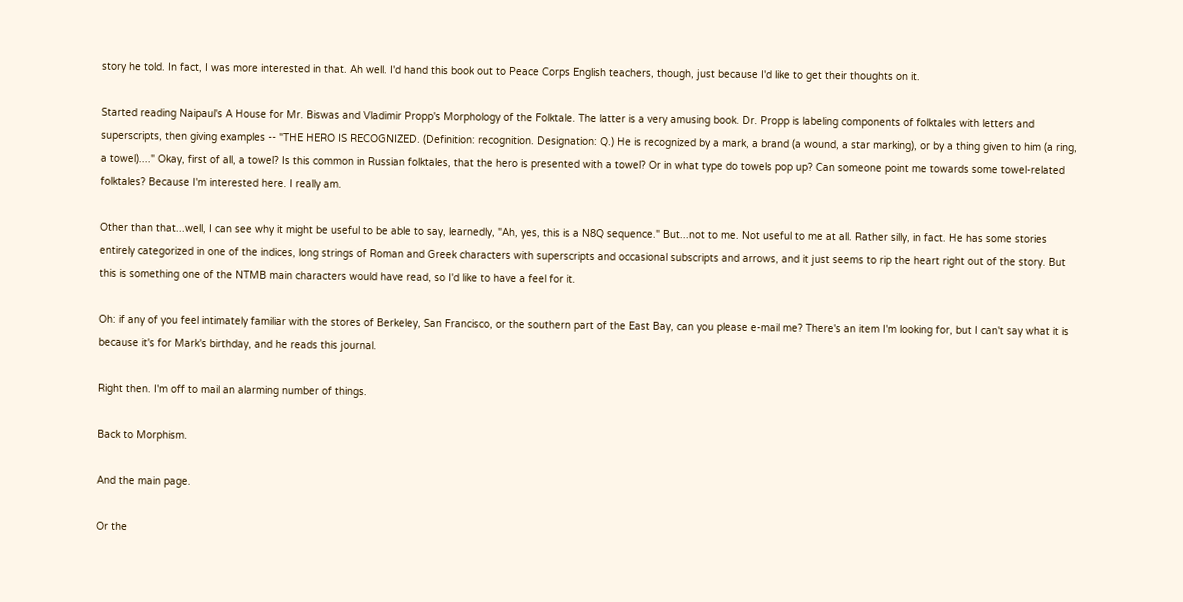story he told. In fact, I was more interested in that. Ah well. I'd hand this book out to Peace Corps English teachers, though, just because I'd like to get their thoughts on it.

Started reading Naipaul's A House for Mr. Biswas and Vladimir Propp's Morphology of the Folktale. The latter is a very amusing book. Dr. Propp is labeling components of folktales with letters and superscripts, then giving examples -- "THE HERO IS RECOGNIZED. (Definition: recognition. Designation: Q.) He is recognized by a mark, a brand (a wound, a star marking), or by a thing given to him (a ring, a towel)...." Okay, first of all, a towel? Is this common in Russian folktales, that the hero is presented with a towel? Or in what type do towels pop up? Can someone point me towards some towel-related folktales? Because I'm interested here. I really am.

Other than that...well, I can see why it might be useful to be able to say, learnedly, "Ah, yes, this is a N8Q sequence." But...not to me. Not useful to me at all. Rather silly, in fact. He has some stories entirely categorized in one of the indices, long strings of Roman and Greek characters with superscripts and occasional subscripts and arrows, and it just seems to rip the heart right out of the story. But this is something one of the NTMB main characters would have read, so I'd like to have a feel for it.

Oh: if any of you feel intimately familiar with the stores of Berkeley, San Francisco, or the southern part of the East Bay, can you please e-mail me? There's an item I'm looking for, but I can't say what it is because it's for Mark's birthday, and he reads this journal.

Right then. I'm off to mail an alarming number of things.

Back to Morphism.

And the main page.

Or the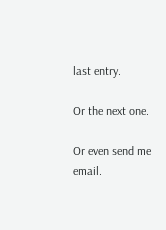last entry.

Or the next one.

Or even send me email.